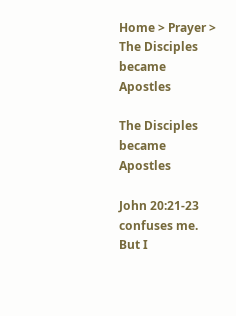Home > Prayer > The Disciples became Apostles

The Disciples became Apostles

John 20:21-23 confuses me. But I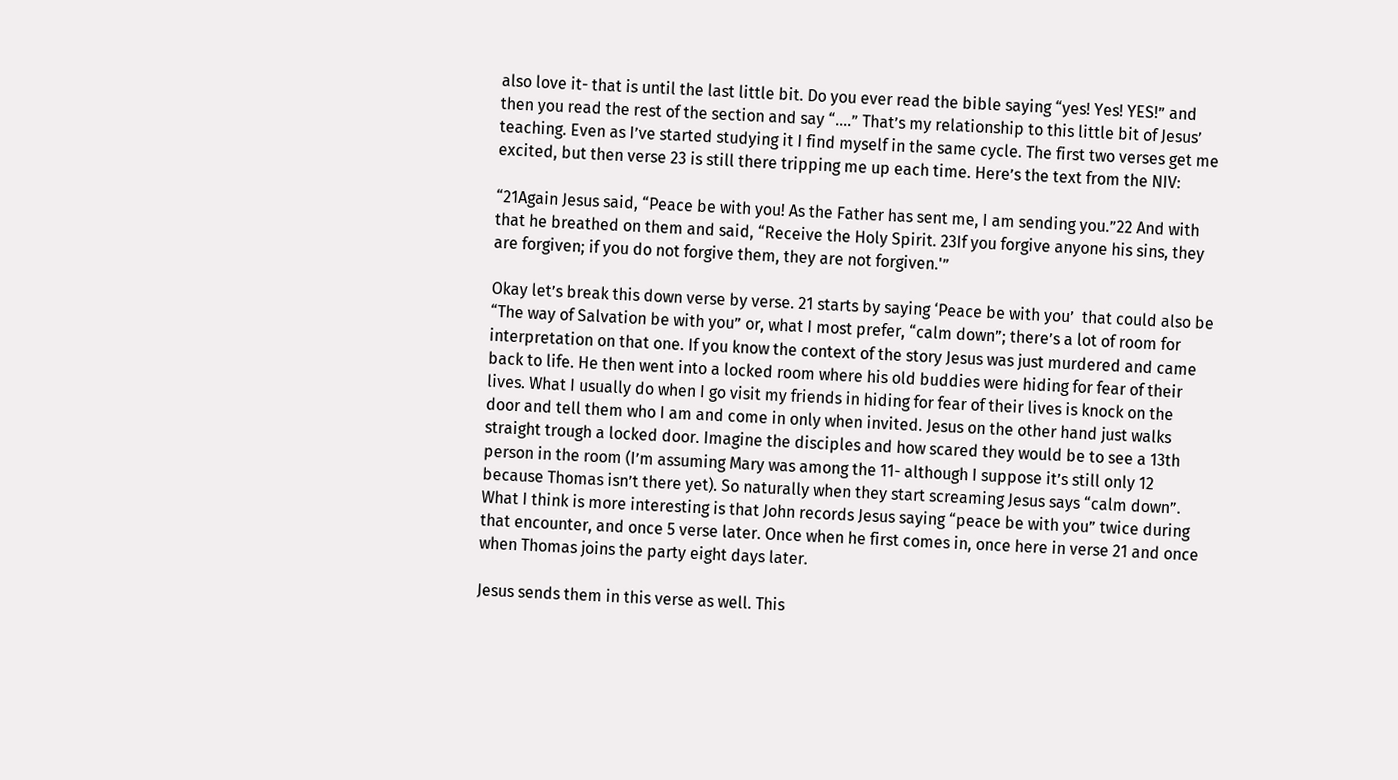also love it- that is until the last little bit. Do you ever read the bible saying “yes! Yes! YES!” and then you read the rest of the section and say “….” That’s my relationship to this little bit of Jesus’ teaching. Even as I’ve started studying it I find myself in the same cycle. The first two verses get me excited, but then verse 23 is still there tripping me up each time. Here’s the text from the NIV:

“21Again Jesus said, “Peace be with you! As the Father has sent me, I am sending you.”22 And with that he breathed on them and said, “Receive the Holy Spirit. 23If you forgive anyone his sins, they are forgiven; if you do not forgive them, they are not forgiven.'”

Okay let’s break this down verse by verse. 21 starts by saying ‘Peace be with you’  that could also be “The way of Salvation be with you” or, what I most prefer, “calm down”; there’s a lot of room for interpretation on that one. If you know the context of the story Jesus was just murdered and came back to life. He then went into a locked room where his old buddies were hiding for fear of their lives. What I usually do when I go visit my friends in hiding for fear of their lives is knock on the door and tell them who I am and come in only when invited. Jesus on the other hand just walks straight trough a locked door. Imagine the disciples and how scared they would be to see a 13th person in the room (I’m assuming Mary was among the 11- although I suppose it’s still only 12 because Thomas isn’t there yet). So naturally when they start screaming Jesus says “calm down”. What I think is more interesting is that John records Jesus saying “peace be with you” twice during that encounter, and once 5 verse later. Once when he first comes in, once here in verse 21 and once when Thomas joins the party eight days later.

Jesus sends them in this verse as well. This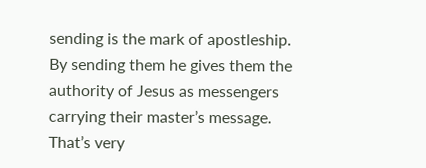sending is the mark of apostleship. By sending them he gives them the authority of Jesus as messengers carrying their master’s message. That’s very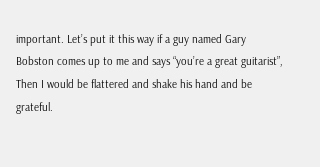important. Let’s put it this way if a guy named Gary Bobston comes up to me and says “you’re a great guitarist”, Then I would be flattered and shake his hand and be grateful.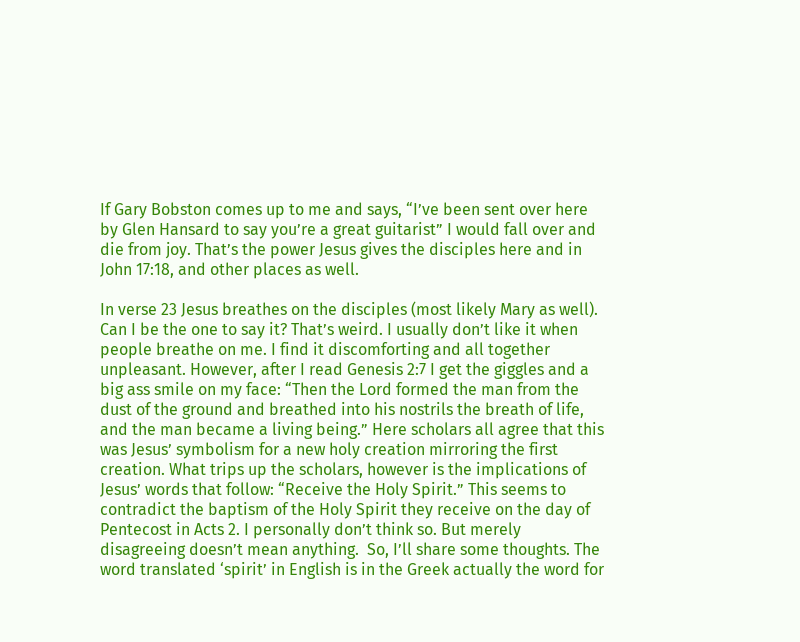If Gary Bobston comes up to me and says, “I’ve been sent over here by Glen Hansard to say you’re a great guitarist” I would fall over and die from joy. That’s the power Jesus gives the disciples here and in John 17:18, and other places as well.

In verse 23 Jesus breathes on the disciples (most likely Mary as well). Can I be the one to say it? That’s weird. I usually don’t like it when people breathe on me. I find it discomforting and all together unpleasant. However, after I read Genesis 2:7 I get the giggles and a big ass smile on my face: “Then the Lord formed the man from the dust of the ground and breathed into his nostrils the breath of life, and the man became a living being.” Here scholars all agree that this was Jesus’ symbolism for a new holy creation mirroring the first creation. What trips up the scholars, however is the implications of Jesus’ words that follow: “Receive the Holy Spirit.” This seems to contradict the baptism of the Holy Spirit they receive on the day of Pentecost in Acts 2. I personally don’t think so. But merely disagreeing doesn’t mean anything.  So, I’ll share some thoughts. The word translated ‘spirit’ in English is in the Greek actually the word for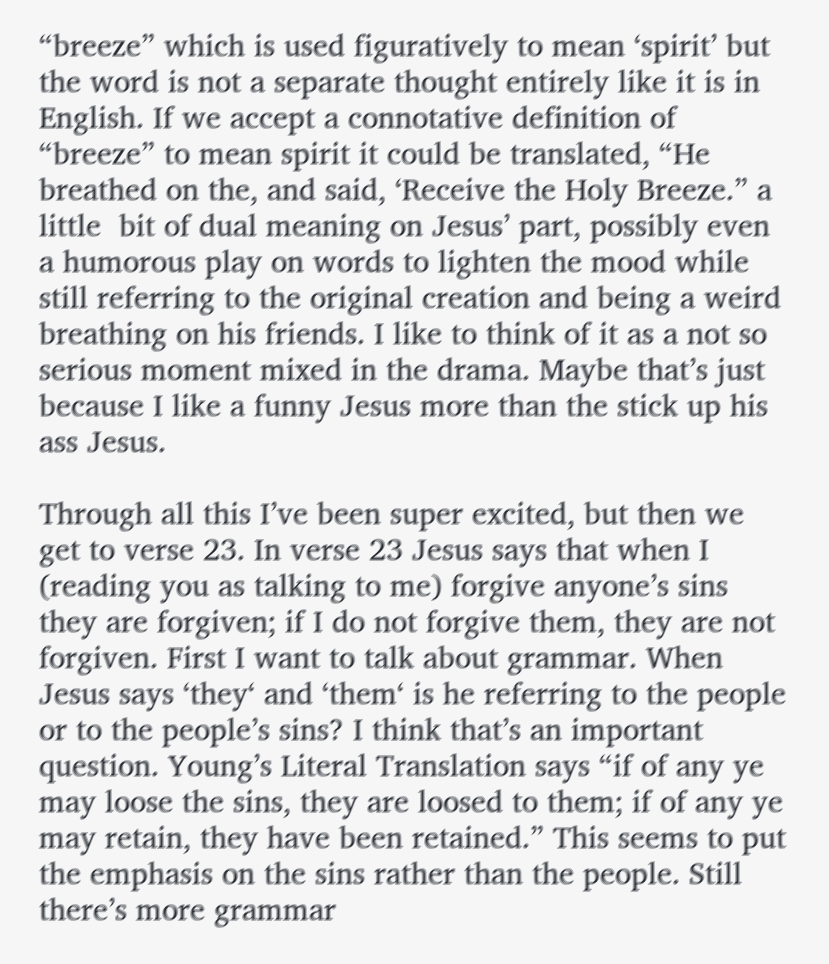“breeze” which is used figuratively to mean ‘spirit’ but the word is not a separate thought entirely like it is in English. If we accept a connotative definition of “breeze” to mean spirit it could be translated, “He breathed on the, and said, ‘Receive the Holy Breeze.” a little  bit of dual meaning on Jesus’ part, possibly even a humorous play on words to lighten the mood while still referring to the original creation and being a weird breathing on his friends. I like to think of it as a not so serious moment mixed in the drama. Maybe that’s just because I like a funny Jesus more than the stick up his ass Jesus.

Through all this I’ve been super excited, but then we get to verse 23. In verse 23 Jesus says that when I (reading you as talking to me) forgive anyone’s sins they are forgiven; if I do not forgive them, they are not forgiven. First I want to talk about grammar. When Jesus says ‘they‘ and ‘them‘ is he referring to the people or to the people’s sins? I think that’s an important question. Young’s Literal Translation says “if of any ye may loose the sins, they are loosed to them; if of any ye may retain, they have been retained.” This seems to put the emphasis on the sins rather than the people. Still there’s more grammar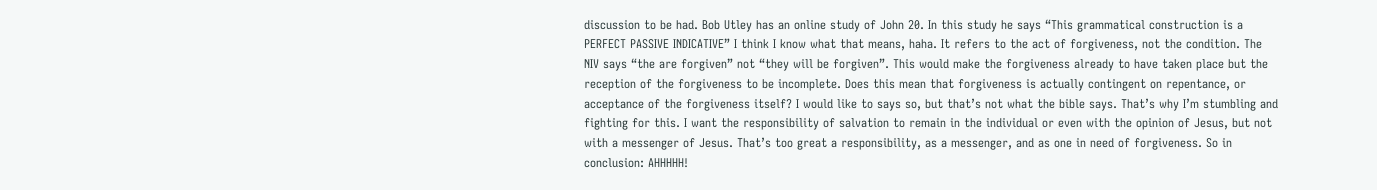discussion to be had. Bob Utley has an online study of John 20. In this study he says “This grammatical construction is a PERFECT PASSIVE INDICATIVE” I think I know what that means, haha. It refers to the act of forgiveness, not the condition. The NIV says “the are forgiven” not “they will be forgiven”. This would make the forgiveness already to have taken place but the reception of the forgiveness to be incomplete. Does this mean that forgiveness is actually contingent on repentance, or acceptance of the forgiveness itself? I would like to says so, but that’s not what the bible says. That’s why I’m stumbling and fighting for this. I want the responsibility of salvation to remain in the individual or even with the opinion of Jesus, but not with a messenger of Jesus. That’s too great a responsibility, as a messenger, and as one in need of forgiveness. So in conclusion: AHHHHH!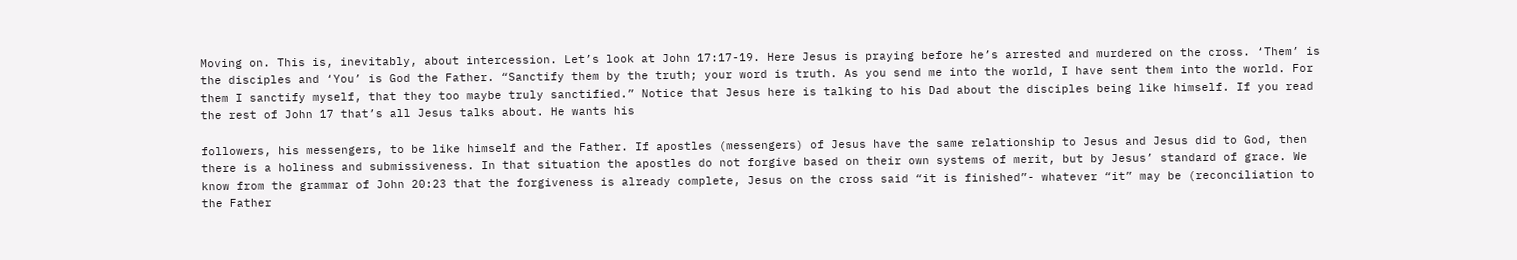Moving on. This is, inevitably, about intercession. Let’s look at John 17:17-19. Here Jesus is praying before he’s arrested and murdered on the cross. ‘Them’ is the disciples and ‘You’ is God the Father. “Sanctify them by the truth; your word is truth. As you send me into the world, I have sent them into the world. For them I sanctify myself, that they too maybe truly sanctified.” Notice that Jesus here is talking to his Dad about the disciples being like himself. If you read the rest of John 17 that’s all Jesus talks about. He wants his

followers, his messengers, to be like himself and the Father. If apostles (messengers) of Jesus have the same relationship to Jesus and Jesus did to God, then there is a holiness and submissiveness. In that situation the apostles do not forgive based on their own systems of merit, but by Jesus’ standard of grace. We know from the grammar of John 20:23 that the forgiveness is already complete, Jesus on the cross said “it is finished”- whatever “it” may be (reconciliation to the Father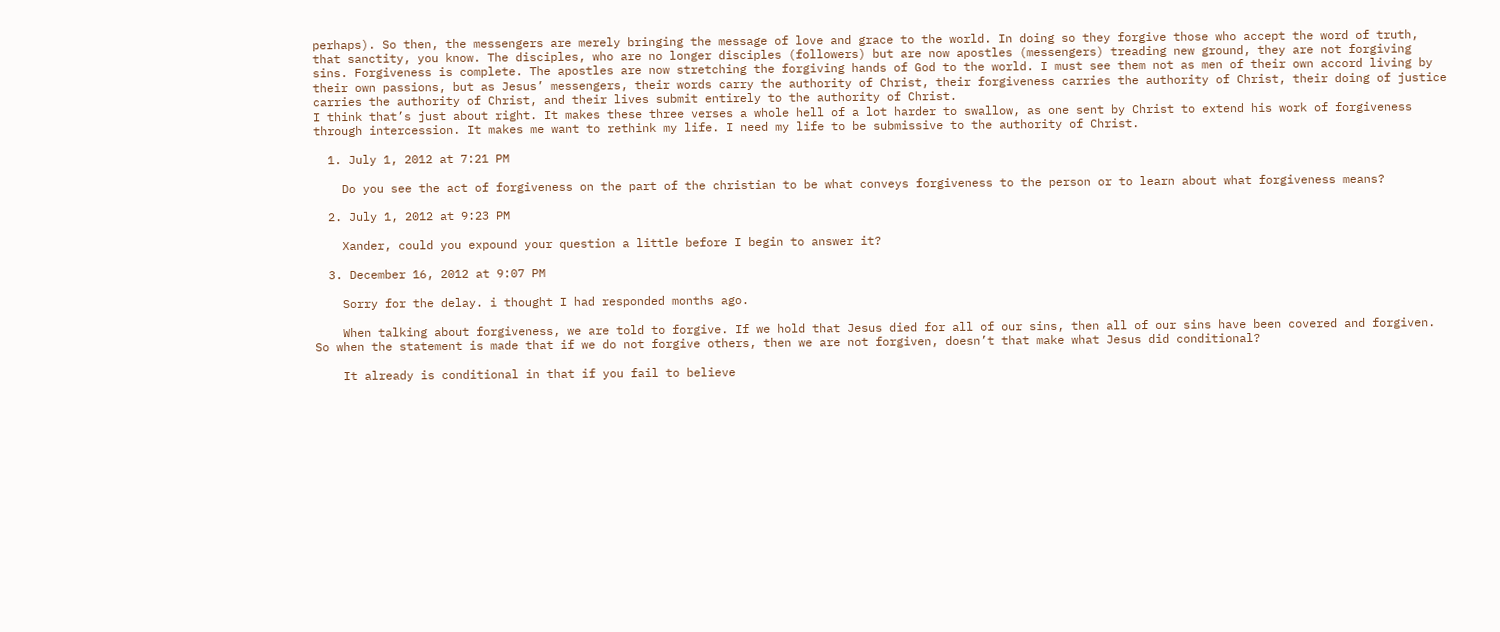perhaps). So then, the messengers are merely bringing the message of love and grace to the world. In doing so they forgive those who accept the word of truth, that sanctity, you know. The disciples, who are no longer disciples (followers) but are now apostles (messengers) treading new ground, they are not forgiving sins. Forgiveness is complete. The apostles are now stretching the forgiving hands of God to the world. I must see them not as men of their own accord living by their own passions, but as Jesus’ messengers, their words carry the authority of Christ, their forgiveness carries the authority of Christ, their doing of justice carries the authority of Christ, and their lives submit entirely to the authority of Christ.
I think that’s just about right. It makes these three verses a whole hell of a lot harder to swallow, as one sent by Christ to extend his work of forgiveness through intercession. It makes me want to rethink my life. I need my life to be submissive to the authority of Christ.

  1. July 1, 2012 at 7:21 PM

    Do you see the act of forgiveness on the part of the christian to be what conveys forgiveness to the person or to learn about what forgiveness means?

  2. July 1, 2012 at 9:23 PM

    Xander, could you expound your question a little before I begin to answer it?

  3. December 16, 2012 at 9:07 PM

    Sorry for the delay. i thought I had responded months ago.

    When talking about forgiveness, we are told to forgive. If we hold that Jesus died for all of our sins, then all of our sins have been covered and forgiven. So when the statement is made that if we do not forgive others, then we are not forgiven, doesn’t that make what Jesus did conditional?

    It already is conditional in that if you fail to believe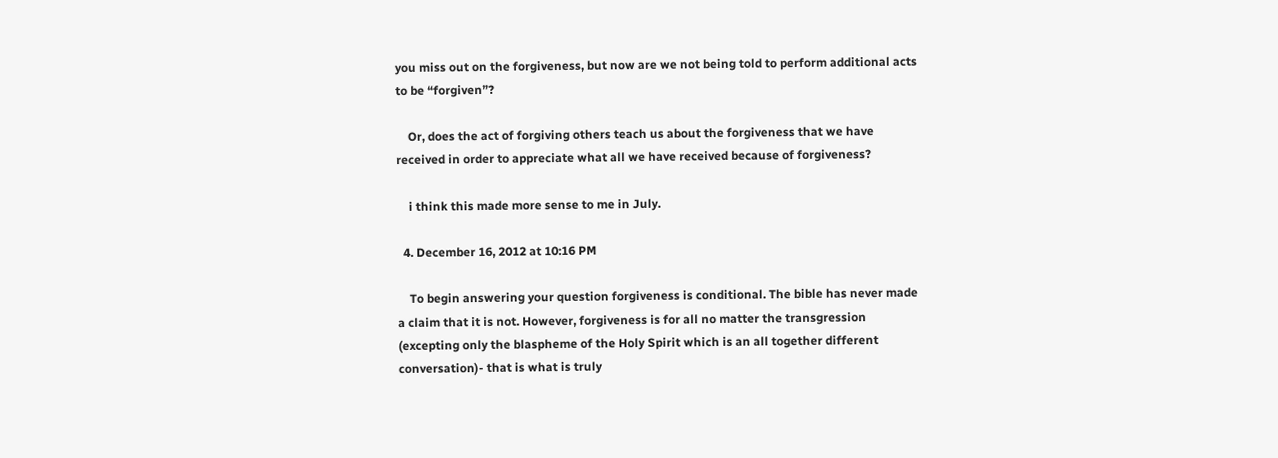you miss out on the forgiveness, but now are we not being told to perform additional acts to be “forgiven”?

    Or, does the act of forgiving others teach us about the forgiveness that we have received in order to appreciate what all we have received because of forgiveness?

    i think this made more sense to me in July.

  4. December 16, 2012 at 10:16 PM

    To begin answering your question forgiveness is conditional. The bible has never made a claim that it is not. However, forgiveness is for all no matter the transgression (excepting only the blaspheme of the Holy Spirit which is an all together different conversation)- that is what is truly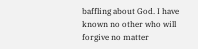baffling about God. I have known no other who will forgive no matter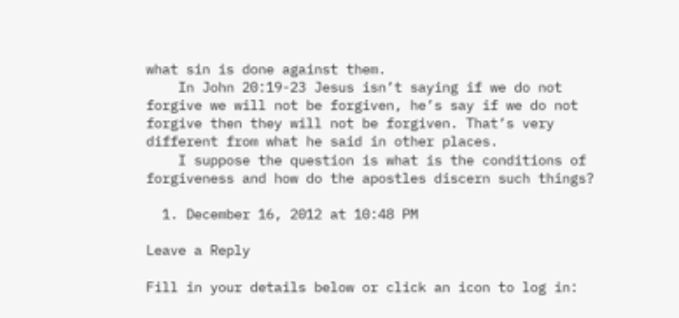what sin is done against them.
    In John 20:19-23 Jesus isn’t saying if we do not forgive we will not be forgiven, he’s say if we do not forgive then they will not be forgiven. That’s very different from what he said in other places.
    I suppose the question is what is the conditions of forgiveness and how do the apostles discern such things?

  1. December 16, 2012 at 10:48 PM

Leave a Reply

Fill in your details below or click an icon to log in: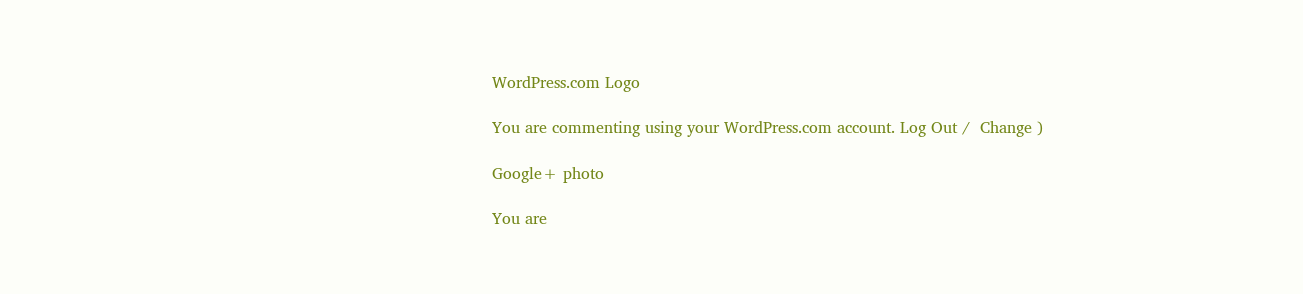WordPress.com Logo

You are commenting using your WordPress.com account. Log Out /  Change )

Google+ photo

You are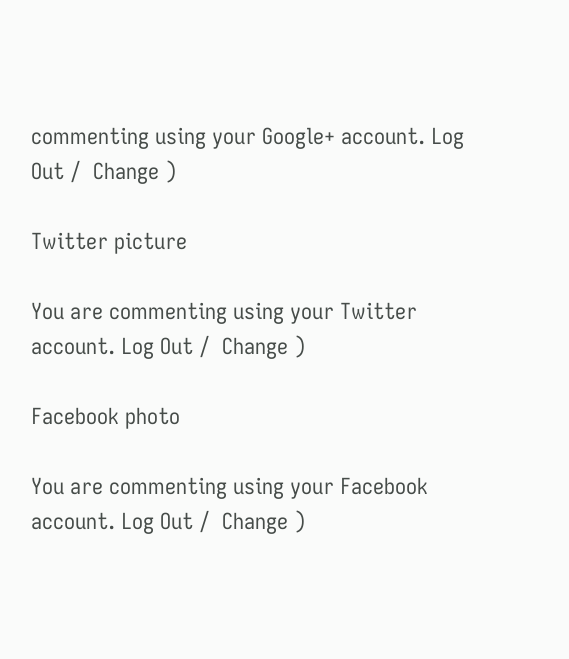commenting using your Google+ account. Log Out /  Change )

Twitter picture

You are commenting using your Twitter account. Log Out /  Change )

Facebook photo

You are commenting using your Facebook account. Log Out /  Change )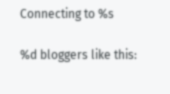Connecting to %s

%d bloggers like this: